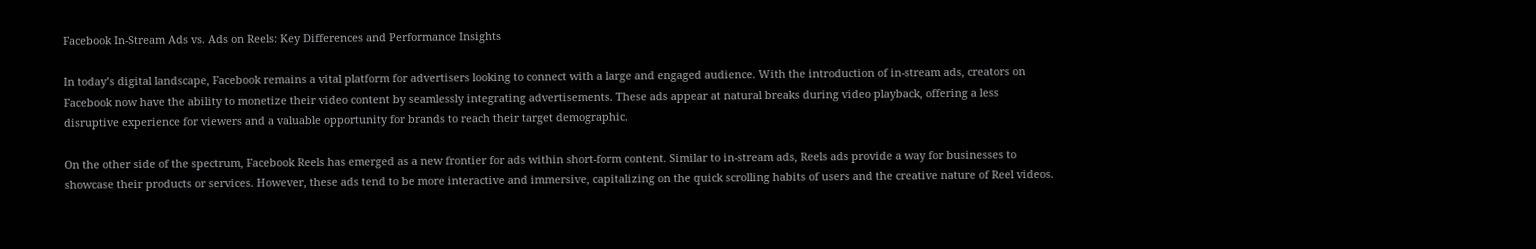Facebook In-Stream Ads vs. Ads on Reels: Key Differences and Performance Insights

In today’s digital landscape, Facebook remains a vital platform for advertisers looking to connect with a large and engaged audience. With the introduction of in-stream ads, creators on Facebook now have the ability to monetize their video content by seamlessly integrating advertisements. These ads appear at natural breaks during video playback, offering a less disruptive experience for viewers and a valuable opportunity for brands to reach their target demographic.

On the other side of the spectrum, Facebook Reels has emerged as a new frontier for ads within short-form content. Similar to in-stream ads, Reels ads provide a way for businesses to showcase their products or services. However, these ads tend to be more interactive and immersive, capitalizing on the quick scrolling habits of users and the creative nature of Reel videos.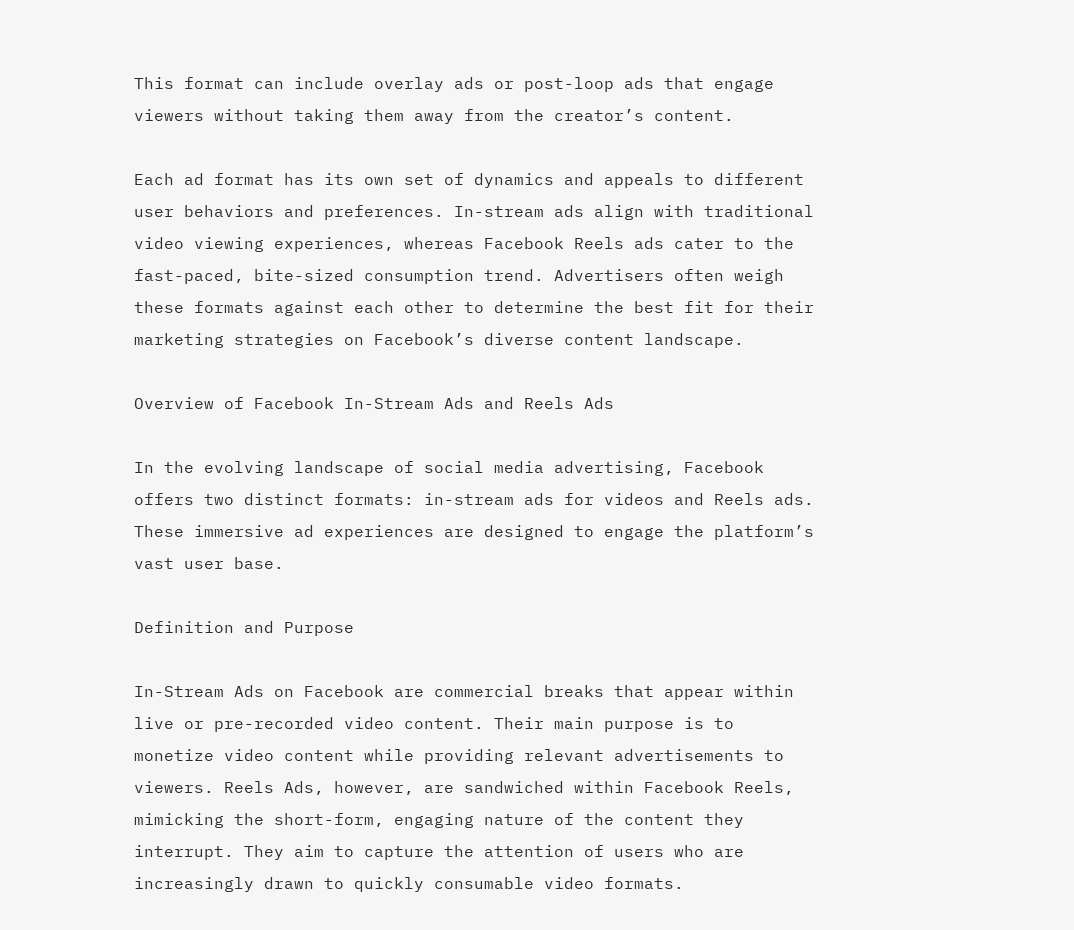This format can include overlay ads or post-loop ads that engage viewers without taking them away from the creator’s content.

Each ad format has its own set of dynamics and appeals to different user behaviors and preferences. In-stream ads align with traditional video viewing experiences, whereas Facebook Reels ads cater to the fast-paced, bite-sized consumption trend. Advertisers often weigh these formats against each other to determine the best fit for their marketing strategies on Facebook’s diverse content landscape.

Overview of Facebook In-Stream Ads and Reels Ads

In the evolving landscape of social media advertising, Facebook offers two distinct formats: in-stream ads for videos and Reels ads. These immersive ad experiences are designed to engage the platform’s vast user base.

Definition and Purpose

In-Stream Ads on Facebook are commercial breaks that appear within live or pre-recorded video content. Their main purpose is to monetize video content while providing relevant advertisements to viewers. Reels Ads, however, are sandwiched within Facebook Reels, mimicking the short-form, engaging nature of the content they interrupt. They aim to capture the attention of users who are increasingly drawn to quickly consumable video formats.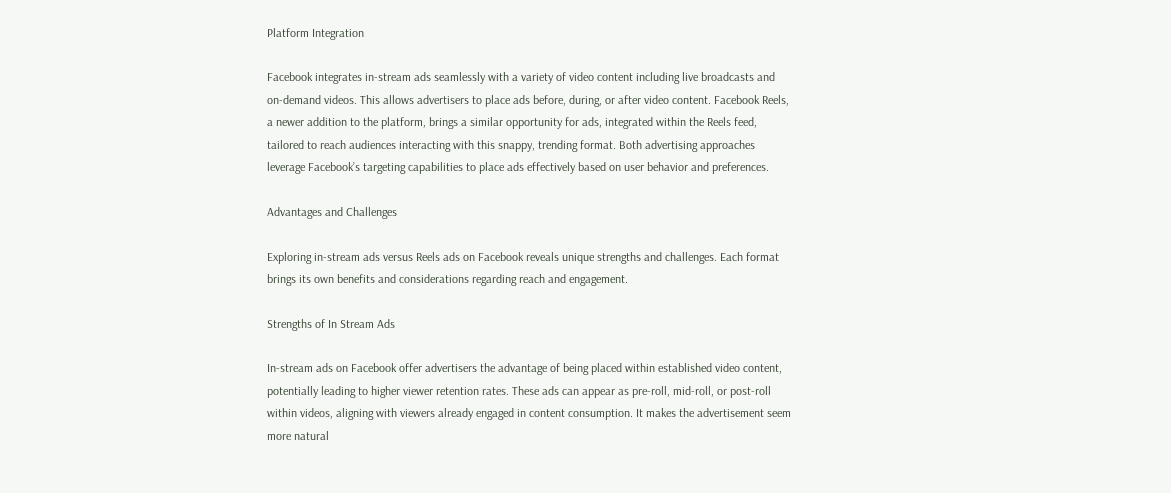Platform Integration

Facebook integrates in-stream ads seamlessly with a variety of video content including live broadcasts and on-demand videos. This allows advertisers to place ads before, during, or after video content. Facebook Reels, a newer addition to the platform, brings a similar opportunity for ads, integrated within the Reels feed, tailored to reach audiences interacting with this snappy, trending format. Both advertising approaches leverage Facebook’s targeting capabilities to place ads effectively based on user behavior and preferences.

Advantages and Challenges

Exploring in-stream ads versus Reels ads on Facebook reveals unique strengths and challenges. Each format brings its own benefits and considerations regarding reach and engagement.

Strengths of In Stream Ads

In-stream ads on Facebook offer advertisers the advantage of being placed within established video content, potentially leading to higher viewer retention rates. These ads can appear as pre-roll, mid-roll, or post-roll within videos, aligning with viewers already engaged in content consumption. It makes the advertisement seem more natural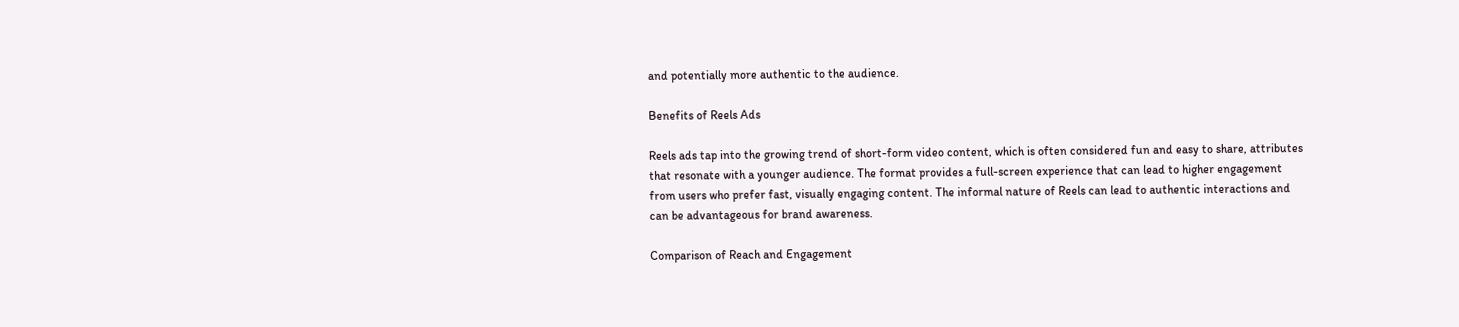and potentially more authentic to the audience.

Benefits of Reels Ads

Reels ads tap into the growing trend of short-form video content, which is often considered fun and easy to share, attributes that resonate with a younger audience. The format provides a full-screen experience that can lead to higher engagement from users who prefer fast, visually engaging content. The informal nature of Reels can lead to authentic interactions and can be advantageous for brand awareness.

Comparison of Reach and Engagement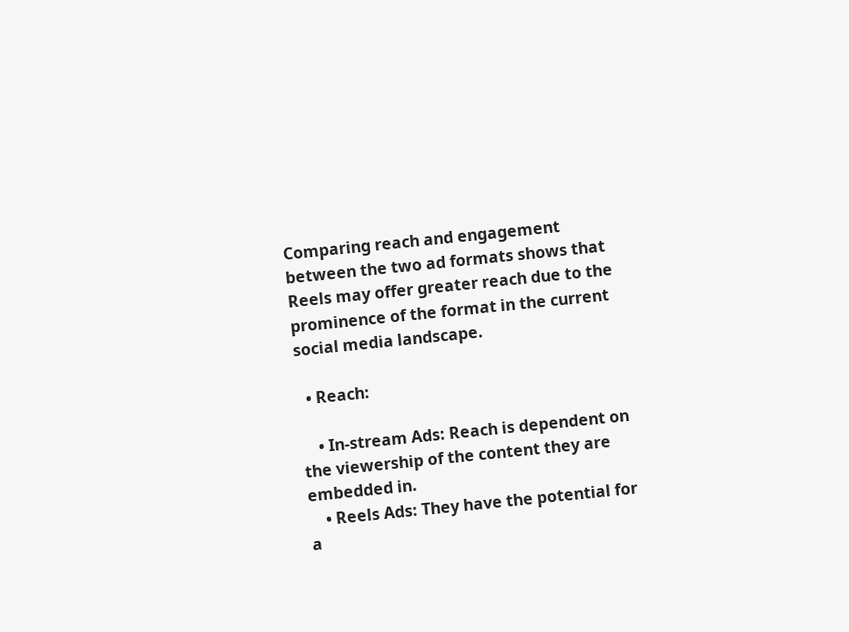Comparing reach and engagement between the two ad formats shows that Reels may offer greater reach due to the prominence of the format in the current social media landscape.

  • Reach:

    • In-stream Ads: Reach is dependent on the viewership of the content they are embedded in.
    • Reels Ads: They have the potential for a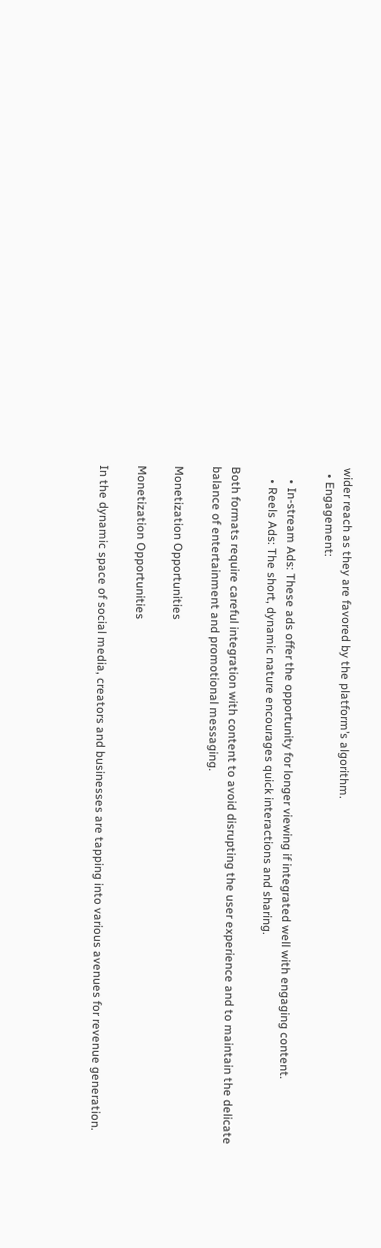wider reach as they are favored by the platform’s algorithm.
  • Engagement:

    • In-stream Ads: These ads offer the opportunity for longer viewing if integrated well with engaging content.
    • Reels Ads: The short, dynamic nature encourages quick interactions and sharing.

Both formats require careful integration with content to avoid disrupting the user experience and to maintain the delicate balance of entertainment and promotional messaging.

Monetization Opportunities

Monetization Opportunities

In the dynamic space of social media, creators and businesses are tapping into various avenues for revenue generation.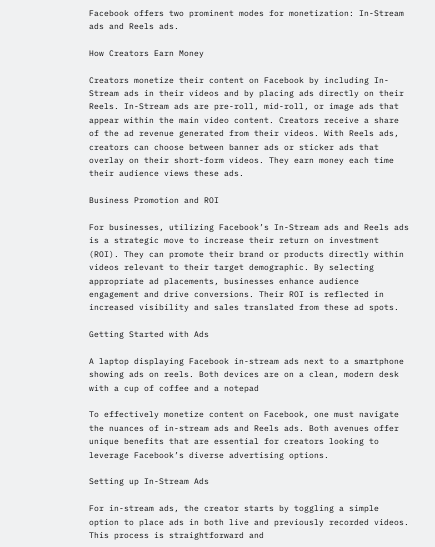Facebook offers two prominent modes for monetization: In-Stream ads and Reels ads.

How Creators Earn Money

Creators monetize their content on Facebook by including In-Stream ads in their videos and by placing ads directly on their Reels. In-Stream ads are pre-roll, mid-roll, or image ads that appear within the main video content. Creators receive a share of the ad revenue generated from their videos. With Reels ads, creators can choose between banner ads or sticker ads that overlay on their short-form videos. They earn money each time their audience views these ads.

Business Promotion and ROI

For businesses, utilizing Facebook’s In-Stream ads and Reels ads is a strategic move to increase their return on investment (ROI). They can promote their brand or products directly within videos relevant to their target demographic. By selecting appropriate ad placements, businesses enhance audience engagement and drive conversions. Their ROI is reflected in increased visibility and sales translated from these ad spots.

Getting Started with Ads

A laptop displaying Facebook in-stream ads next to a smartphone showing ads on reels. Both devices are on a clean, modern desk with a cup of coffee and a notepad

To effectively monetize content on Facebook, one must navigate the nuances of in-stream ads and Reels ads. Both avenues offer unique benefits that are essential for creators looking to leverage Facebook’s diverse advertising options.

Setting up In-Stream Ads

For in-stream ads, the creator starts by toggling a simple option to place ads in both live and previously recorded videos. This process is straightforward and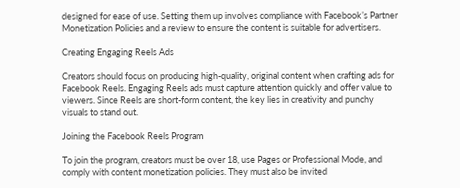designed for ease of use. Setting them up involves compliance with Facebook’s Partner Monetization Policies and a review to ensure the content is suitable for advertisers.

Creating Engaging Reels Ads

Creators should focus on producing high-quality, original content when crafting ads for Facebook Reels. Engaging Reels ads must capture attention quickly and offer value to viewers. Since Reels are short-form content, the key lies in creativity and punchy visuals to stand out.

Joining the Facebook Reels Program

To join the program, creators must be over 18, use Pages or Professional Mode, and comply with content monetization policies. They must also be invited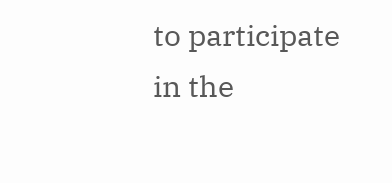to participate in the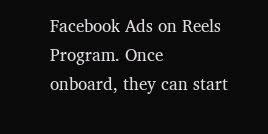Facebook Ads on Reels Program. Once onboard, they can start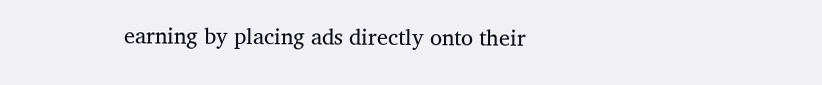earning by placing ads directly onto their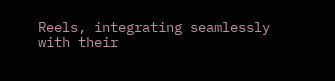Reels, integrating seamlessly with their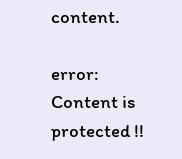content.

error: Content is protected !!